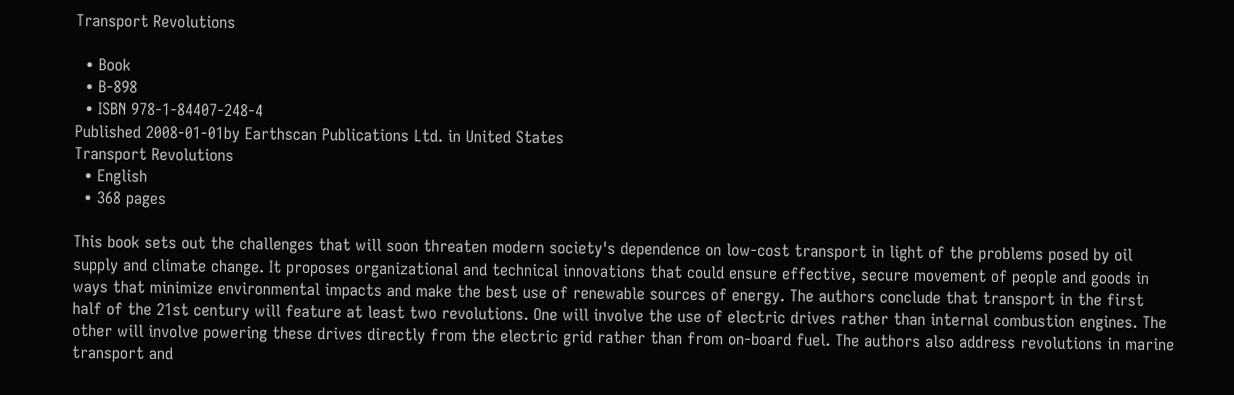Transport Revolutions

  • Book
  • B-898
  • ISBN 978-1-84407-248-4
Published 2008-01-01by Earthscan Publications Ltd. in United States
Transport Revolutions
  • English
  • 368 pages

This book sets out the challenges that will soon threaten modern society's dependence on low-cost transport in light of the problems posed by oil supply and climate change. It proposes organizational and technical innovations that could ensure effective, secure movement of people and goods in ways that minimize environmental impacts and make the best use of renewable sources of energy. The authors conclude that transport in the first half of the 21st century will feature at least two revolutions. One will involve the use of electric drives rather than internal combustion engines. The other will involve powering these drives directly from the electric grid rather than from on-board fuel. The authors also address revolutions in marine transport and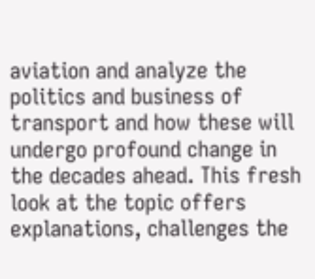aviation and analyze the politics and business of transport and how these will undergo profound change in the decades ahead. This fresh look at the topic offers explanations, challenges the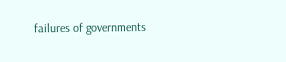failures of governments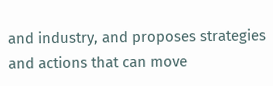and industry, and proposes strategies and actions that can move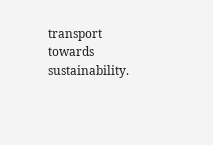transport towards sustainability.